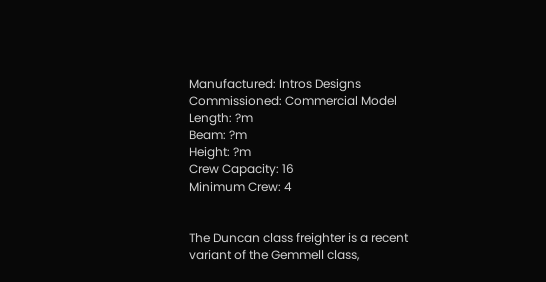Manufactured: Intros Designs
Commissioned: Commercial Model
Length: ?m
Beam: ?m
Height: ?m
Crew Capacity: 16
Minimum Crew: 4


The Duncan class freighter is a recent variant of the Gemmell class,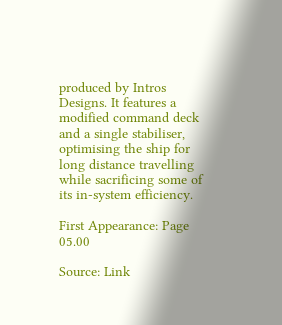produced by Intros Designs. It features a modified command deck and a single stabiliser, optimising the ship for long distance travelling while sacrificing some of its in-system efficiency.

First Appearance: Page 05.00

Source: Link